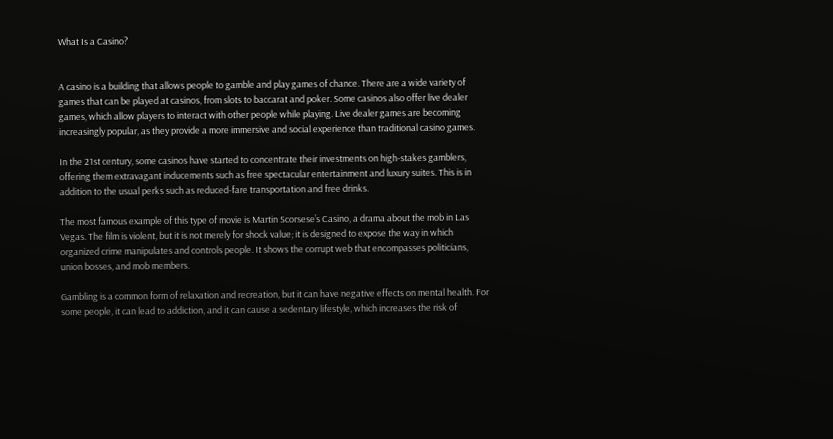What Is a Casino?


A casino is a building that allows people to gamble and play games of chance. There are a wide variety of games that can be played at casinos, from slots to baccarat and poker. Some casinos also offer live dealer games, which allow players to interact with other people while playing. Live dealer games are becoming increasingly popular, as they provide a more immersive and social experience than traditional casino games.

In the 21st century, some casinos have started to concentrate their investments on high-stakes gamblers, offering them extravagant inducements such as free spectacular entertainment and luxury suites. This is in addition to the usual perks such as reduced-fare transportation and free drinks.

The most famous example of this type of movie is Martin Scorsese’s Casino, a drama about the mob in Las Vegas. The film is violent, but it is not merely for shock value; it is designed to expose the way in which organized crime manipulates and controls people. It shows the corrupt web that encompasses politicians, union bosses, and mob members.

Gambling is a common form of relaxation and recreation, but it can have negative effects on mental health. For some people, it can lead to addiction, and it can cause a sedentary lifestyle, which increases the risk of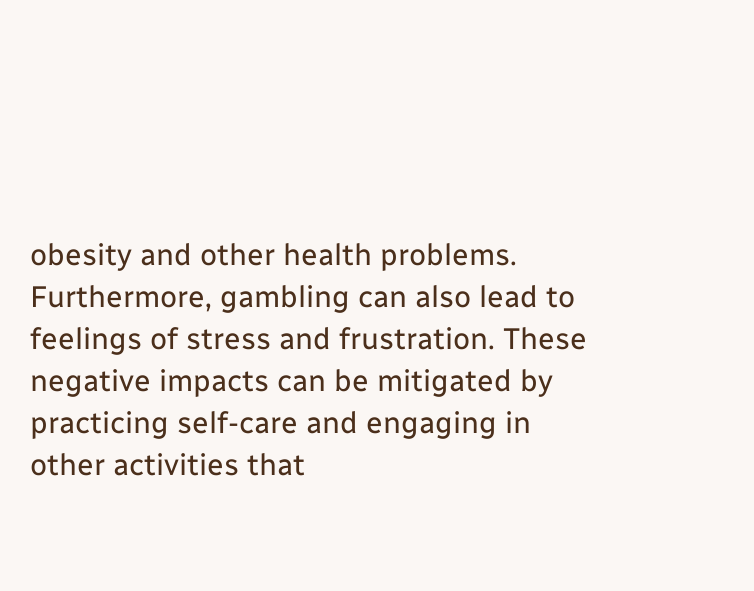obesity and other health problems. Furthermore, gambling can also lead to feelings of stress and frustration. These negative impacts can be mitigated by practicing self-care and engaging in other activities that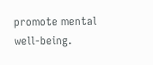promote mental well-being.